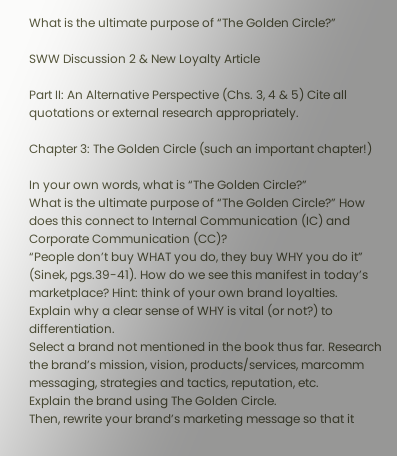What is the ultimate purpose of “The Golden Circle?”

SWW Discussion 2 & New Loyalty Article

Part II: An Alternative Perspective (Chs. 3, 4 & 5) Cite all quotations or external research appropriately.

Chapter 3: The Golden Circle (such an important chapter!)

In your own words, what is “The Golden Circle?”
What is the ultimate purpose of “The Golden Circle?” How does this connect to Internal Communication (IC) and Corporate Communication (CC)?
“People don’t buy WHAT you do, they buy WHY you do it” (Sinek, pgs.39-41). How do we see this manifest in today’s marketplace? Hint: think of your own brand loyalties.
Explain why a clear sense of WHY is vital (or not?) to differentiation.
Select a brand not mentioned in the book thus far. Research the brand’s mission, vision, products/services, marcomm messaging, strategies and tactics, reputation, etc.
Explain the brand using The Golden Circle.
Then, rewrite your brand’s marketing message so that it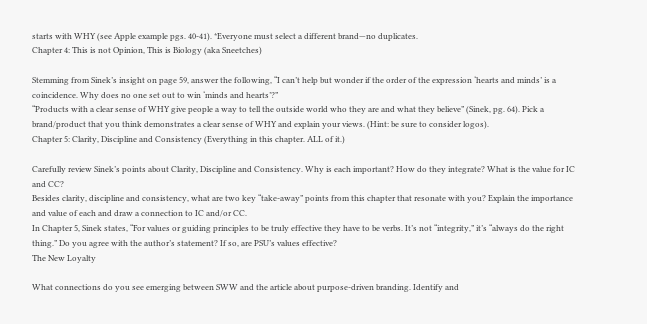starts with WHY (see Apple example pgs. 40-41). *Everyone must select a different brand—no duplicates.
Chapter 4: This is not Opinion, This is Biology (aka Sneetches)

Stemming from Sinek’s insight on page 59, answer the following, “I can’t help but wonder if the order of the expression ‘hearts and minds’ is a coincidence. Why does no one set out to win ‘minds and hearts’?”
“Products with a clear sense of WHY give people a way to tell the outside world who they are and what they believe” (Sinek, pg. 64). Pick a brand/product that you think demonstrates a clear sense of WHY and explain your views. (Hint: be sure to consider logos).
Chapter 5: Clarity, Discipline and Consistency (Everything in this chapter. ALL of it.)

Carefully review Sinek’s points about Clarity, Discipline and Consistency. Why is each important? How do they integrate? What is the value for IC and CC?
Besides clarity, discipline and consistency, what are two key “take-away” points from this chapter that resonate with you? Explain the importance and value of each and draw a connection to IC and/or CC.
In Chapter 5, Sinek states, “For values or guiding principles to be truly effective they have to be verbs. It’s not “integrity,” it’s “always do the right thing.” Do you agree with the author’s statement? If so, are PSU’s values effective?
The New Loyalty

What connections do you see emerging between SWW and the article about purpose-driven branding. Identify and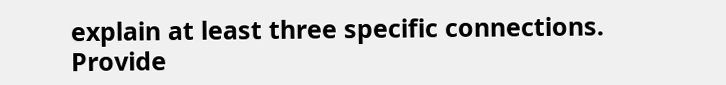explain at least three specific connections. Provide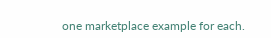one marketplace example for each.